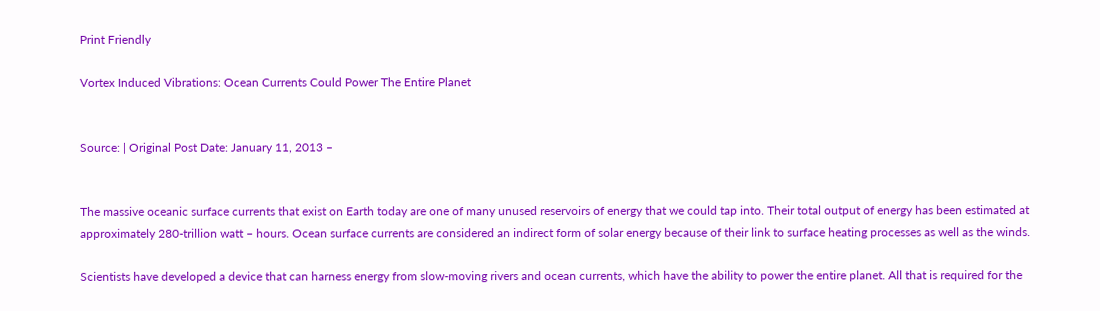Print Friendly

Vortex Induced Vibrations: Ocean Currents Could Power The Entire Planet


Source: | Original Post Date: January 11, 2013 –


The massive oceanic surface currents that exist on Earth today are one of many unused reservoirs of energy that we could tap into. Their total output of energy has been estimated at approximately 280-trillion watt – hours. Ocean surface currents are considered an indirect form of solar energy because of their link to surface heating processes as well as the winds.

Scientists have developed a device that can harness energy from slow-moving rivers and ocean currents, which have the ability to power the entire planet. All that is required for the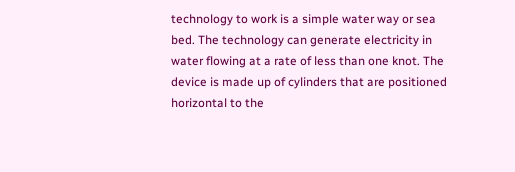technology to work is a simple water way or sea bed. The technology can generate electricity in water flowing at a rate of less than one knot. The device is made up of cylinders that are positioned horizontal to the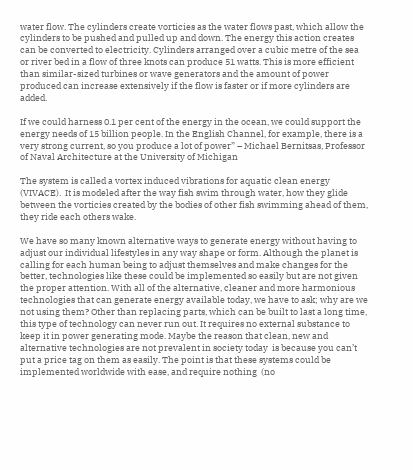water flow. The cylinders create vorticies as the water flows past, which allow the cylinders to be pushed and pulled up and down. The energy this action creates can be converted to electricity. Cylinders arranged over a cubic metre of the sea or river bed in a flow of three knots can produce 51 watts. This is more efficient than similar-sized turbines or wave generators and the amount of power produced can increase extensively if the flow is faster or if more cylinders are added.

If we could harness 0.1 per cent of the energy in the ocean, we could support the energy needs of 15 billion people. In the English Channel, for example, there is a very strong current, so you produce a lot of power” – Michael Bernitsas, Professor of Naval Architecture at the University of Michigan

The system is called a vortex induced vibrations for aquatic clean energy (VIVACE).  It is modeled after the way fish swim through water, how they glide between the vorticies created by the bodies of other fish swimming ahead of them, they ride each others wake.

We have so many known alternative ways to generate energy without having to adjust our individual lifestyles in any way shape or form. Although the planet is calling for each human being to adjust themselves and make changes for the better, technologies like these could be implemented so easily but are not given the proper attention. With all of the alternative, cleaner and more harmonious technologies that can generate energy available today, we have to ask; why are we not using them? Other than replacing parts, which can be built to last a long time, this type of technology can never run out. It requires no external substance to keep it in power generating mode. Maybe the reason that clean, new and alternative technologies are not prevalent in society today  is because you can’t put a price tag on them as easily. The point is that these systems could be implemented worldwide with ease, and require nothing  (no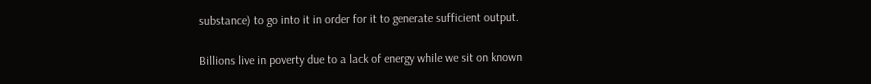substance) to go into it in order for it to generate sufficient output.

Billions live in poverty due to a lack of energy while we sit on known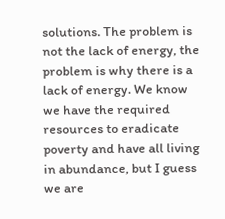solutions. The problem is not the lack of energy, the problem is why there is a lack of energy. We know we have the required resources to eradicate poverty and have all living in abundance, but I guess we are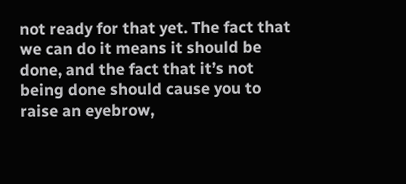not ready for that yet. The fact that we can do it means it should be done, and the fact that it’s not being done should cause you to raise an eyebrow,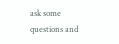ask some questions and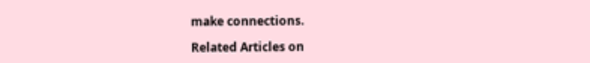make connections.

Related Articles on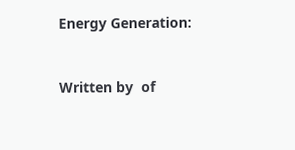Energy Generation:


Written by  of